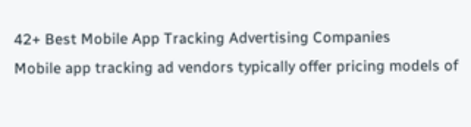42+ Best Mobile App Tracking Advertising Companies
Mobile app tracking ad vendors typically offer pricing models of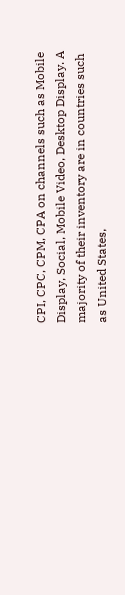CPI, CPC, CPM, CPA on channels such as Mobile Display, Social, Mobile Video, Desktop Display. A majority of their inventory are in countries such as United States,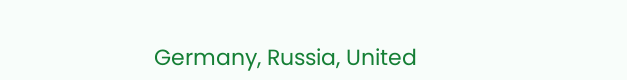Germany, Russia, United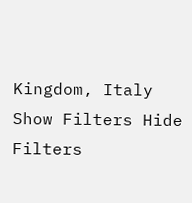Kingdom, Italy
Show Filters Hide Filters